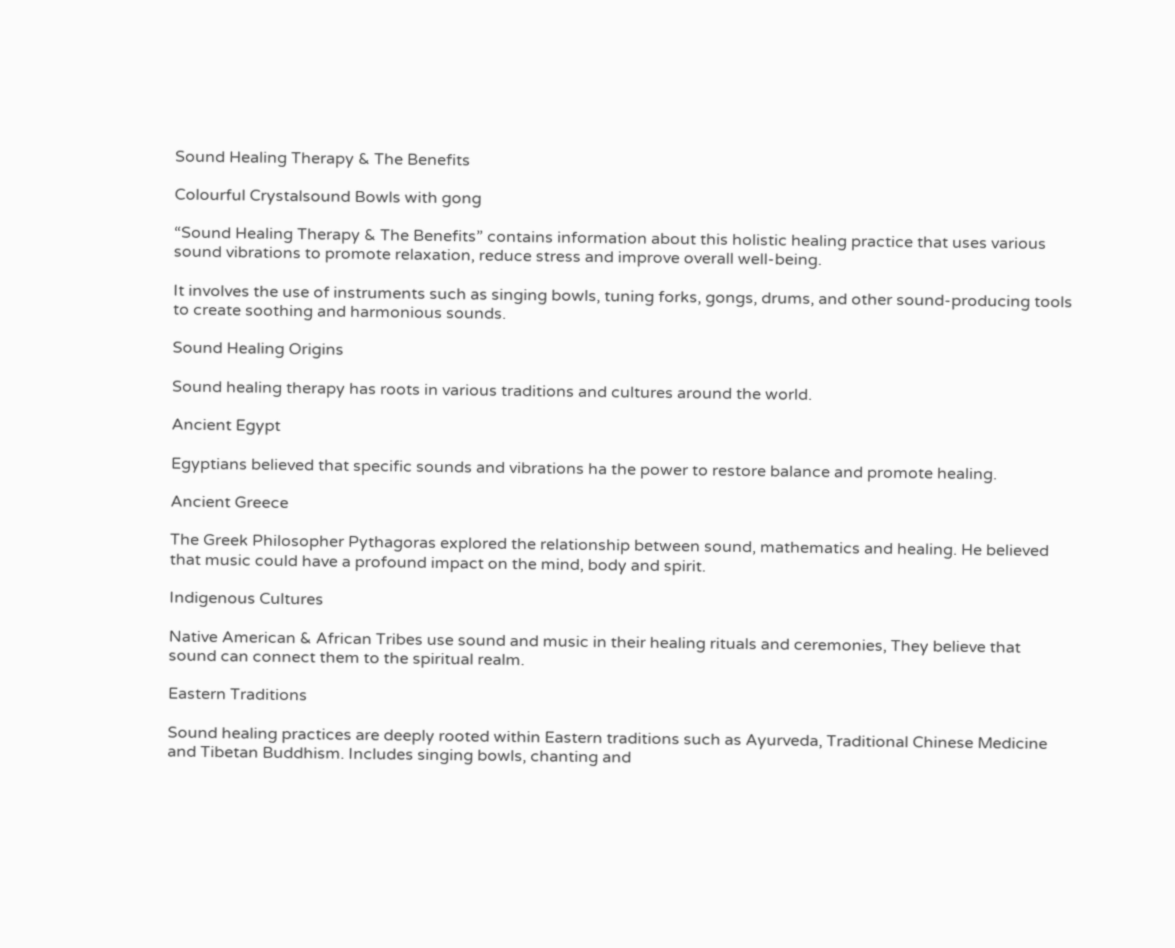Sound Healing Therapy & The Benefits

Colourful Crystalsound Bowls with gong

“Sound Healing Therapy & The Benefits” contains information about this holistic healing practice that uses various sound vibrations to promote relaxation, reduce stress and improve overall well-being.

It involves the use of instruments such as singing bowls, tuning forks, gongs, drums, and other sound-producing tools to create soothing and harmonious sounds.

Sound Healing Origins

Sound healing therapy has roots in various traditions and cultures around the world.

Ancient Egypt

Egyptians believed that specific sounds and vibrations ha the power to restore balance and promote healing.

Ancient Greece

The Greek Philosopher Pythagoras explored the relationship between sound, mathematics and healing. He believed that music could have a profound impact on the mind, body and spirit.

Indigenous Cultures

Native American & African Tribes use sound and music in their healing rituals and ceremonies, They believe that sound can connect them to the spiritual realm.

Eastern Traditions

Sound healing practices are deeply rooted within Eastern traditions such as Ayurveda, Traditional Chinese Medicine and Tibetan Buddhism. Includes singing bowls, chanting and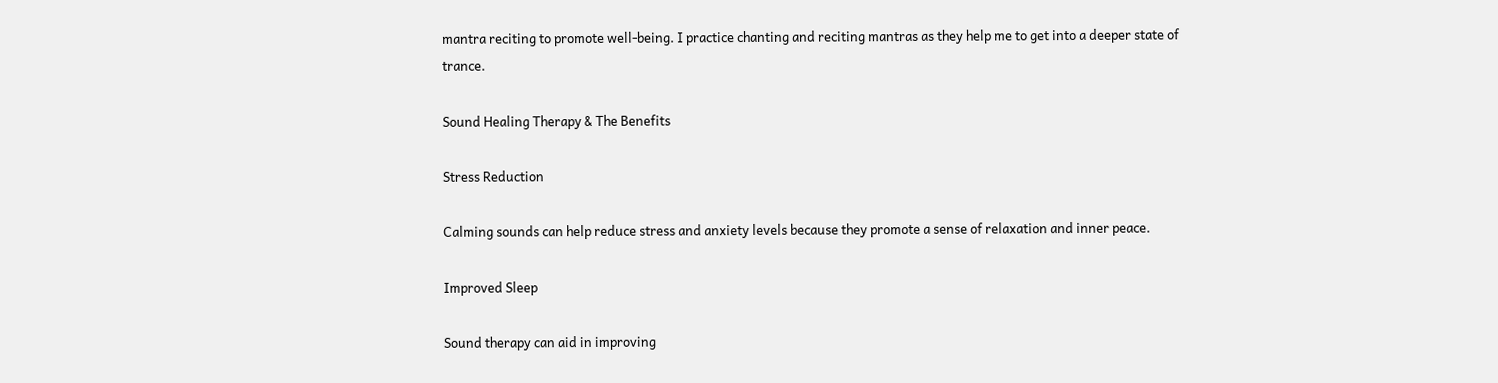mantra reciting to promote well-being. I practice chanting and reciting mantras as they help me to get into a deeper state of trance.

Sound Healing Therapy & The Benefits

Stress Reduction

Calming sounds can help reduce stress and anxiety levels because they promote a sense of relaxation and inner peace.

Improved Sleep

Sound therapy can aid in improving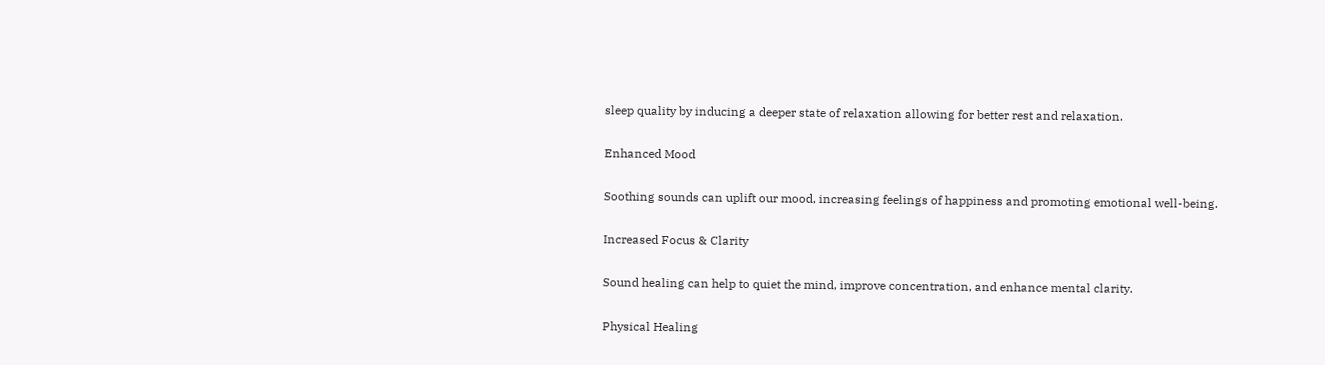sleep quality by inducing a deeper state of relaxation allowing for better rest and relaxation.

Enhanced Mood

Soothing sounds can uplift our mood, increasing feelings of happiness and promoting emotional well-being.

Increased Focus & Clarity

Sound healing can help to quiet the mind, improve concentration, and enhance mental clarity.

Physical Healing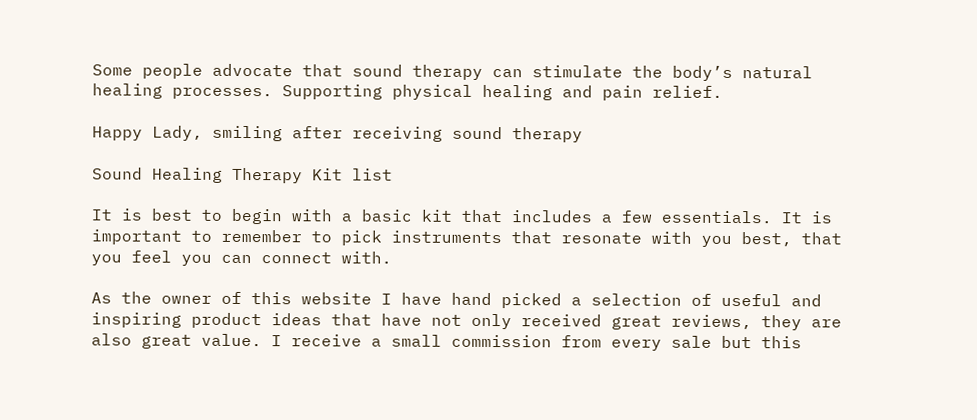Some people advocate that sound therapy can stimulate the body’s natural healing processes. Supporting physical healing and pain relief.

Happy Lady, smiling after receiving sound therapy

Sound Healing Therapy Kit list

It is best to begin with a basic kit that includes a few essentials. It is important to remember to pick instruments that resonate with you best, that you feel you can connect with.

As the owner of this website I have hand picked a selection of useful and inspiring product ideas that have not only received great reviews, they are also great value. I receive a small commission from every sale but this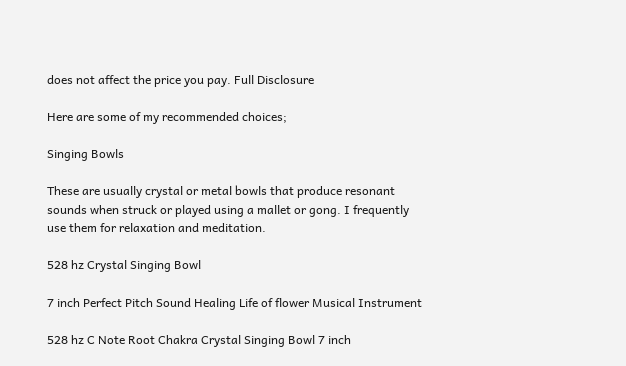does not affect the price you pay. Full Disclosure

Here are some of my recommended choices;

Singing Bowls

These are usually crystal or metal bowls that produce resonant sounds when struck or played using a mallet or gong. I frequently use them for relaxation and meditation.

528 hz Crystal Singing Bowl

7 inch Perfect Pitch Sound Healing Life of flower Musical Instrument

528 hz C Note Root Chakra Crystal Singing Bowl 7 inch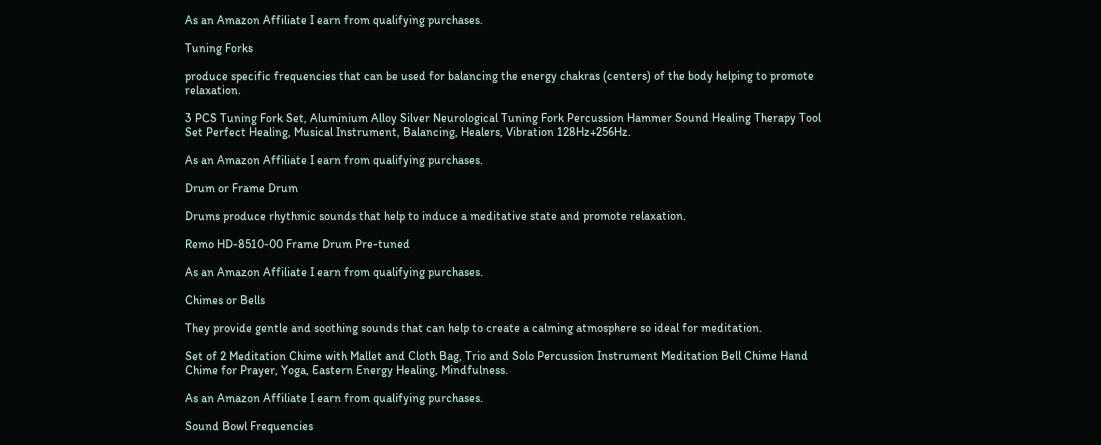As an Amazon Affiliate I earn from qualifying purchases.

Tuning Forks

produce specific frequencies that can be used for balancing the energy chakras (centers) of the body helping to promote relaxation.

3 PCS Tuning Fork Set, Aluminium Alloy Silver Neurological Tuning Fork Percussion Hammer Sound Healing Therapy Tool Set Perfect Healing, Musical Instrument, Balancing, Healers, Vibration 128Hz+256Hz.

As an Amazon Affiliate I earn from qualifying purchases.

Drum or Frame Drum

Drums produce rhythmic sounds that help to induce a meditative state and promote relaxation.

Remo HD-8510-00 Frame Drum Pre-tuned

As an Amazon Affiliate I earn from qualifying purchases.

Chimes or Bells

They provide gentle and soothing sounds that can help to create a calming atmosphere so ideal for meditation.

Set of 2 Meditation Chime with Mallet and Cloth Bag, Trio and Solo Percussion Instrument Meditation Bell Chime Hand Chime for Prayer, Yoga, Eastern Energy Healing, Mindfulness.

As an Amazon Affiliate I earn from qualifying purchases.

Sound Bowl Frequencies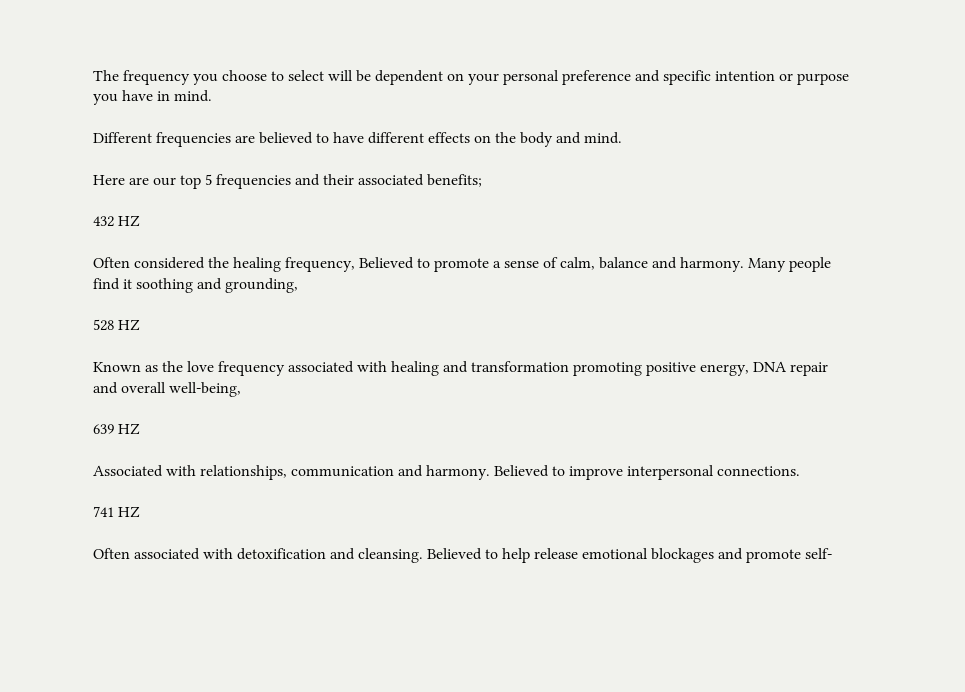The frequency you choose to select will be dependent on your personal preference and specific intention or purpose you have in mind.

Different frequencies are believed to have different effects on the body and mind.

Here are our top 5 frequencies and their associated benefits;

432 HZ

Often considered the healing frequency, Believed to promote a sense of calm, balance and harmony. Many people find it soothing and grounding,

528 HZ

Known as the love frequency associated with healing and transformation promoting positive energy, DNA repair and overall well-being,

639 HZ

Associated with relationships, communication and harmony. Believed to improve interpersonal connections.

741 HZ

Often associated with detoxification and cleansing. Believed to help release emotional blockages and promote self-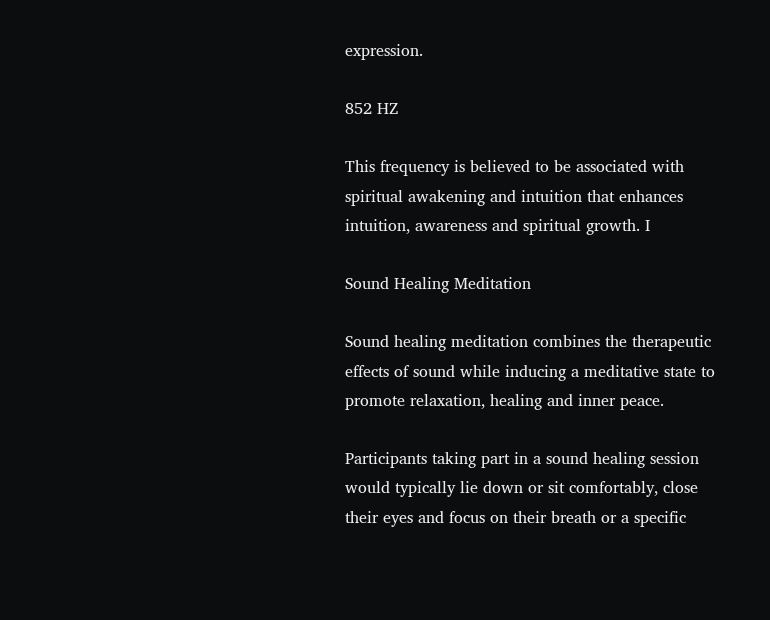expression.

852 HZ

This frequency is believed to be associated with spiritual awakening and intuition that enhances intuition, awareness and spiritual growth. I

Sound Healing Meditation

Sound healing meditation combines the therapeutic effects of sound while inducing a meditative state to promote relaxation, healing and inner peace.

Participants taking part in a sound healing session would typically lie down or sit comfortably, close their eyes and focus on their breath or a specific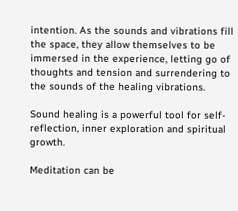intention. As the sounds and vibrations fill the space, they allow themselves to be immersed in the experience, letting go of thoughts and tension and surrendering to the sounds of the healing vibrations.

Sound healing is a powerful tool for self-reflection, inner exploration and spiritual growth.

Meditation can be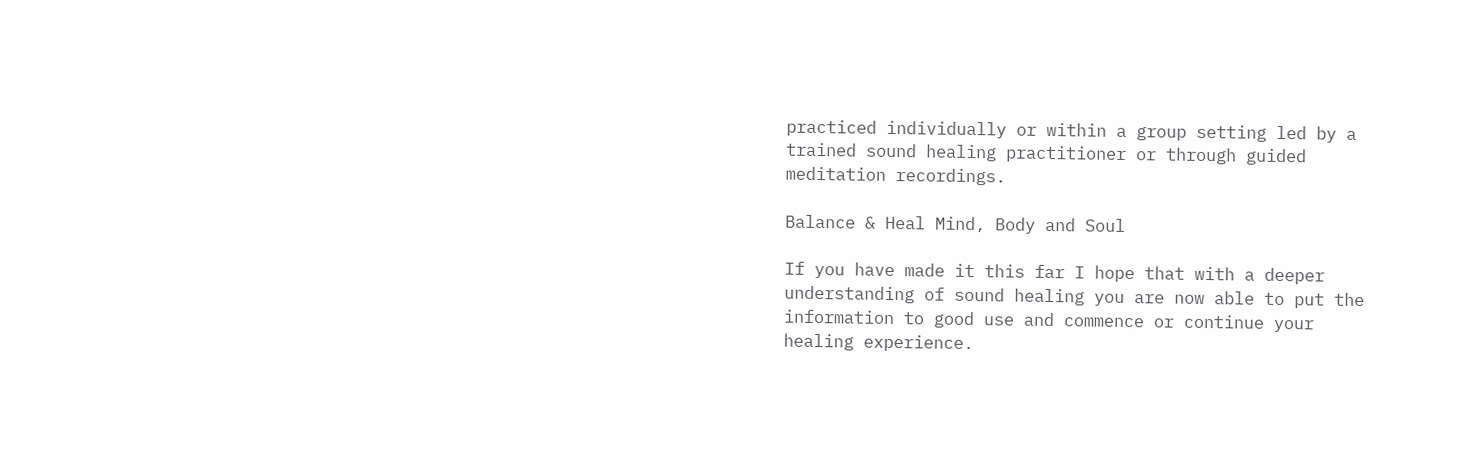practiced individually or within a group setting led by a trained sound healing practitioner or through guided meditation recordings.

Balance & Heal Mind, Body and Soul

If you have made it this far I hope that with a deeper understanding of sound healing you are now able to put the information to good use and commence or continue your healing experience.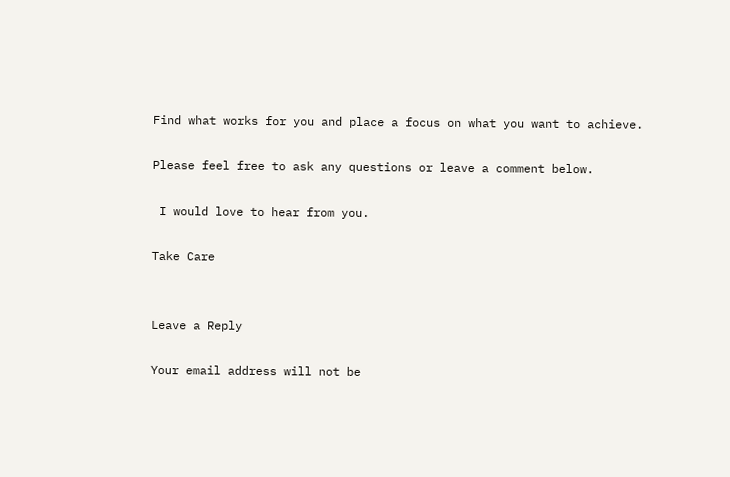Find what works for you and place a focus on what you want to achieve.

Please feel free to ask any questions or leave a comment below.

 I would love to hear from you.

Take Care


Leave a Reply

Your email address will not be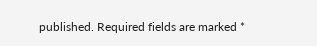published. Required fields are marked *